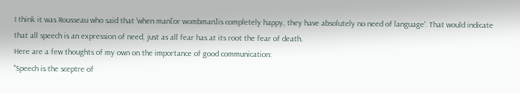I think it was Rousseau who said that 'when man[or wombman]is completely happy, they have absolutely no need of language'. That would indicate that all speech is an expression of need, just as all fear has at its root the fear of death.
Here are a few thoughts of my own on the importance of good communication:
"Speech is the sceptre of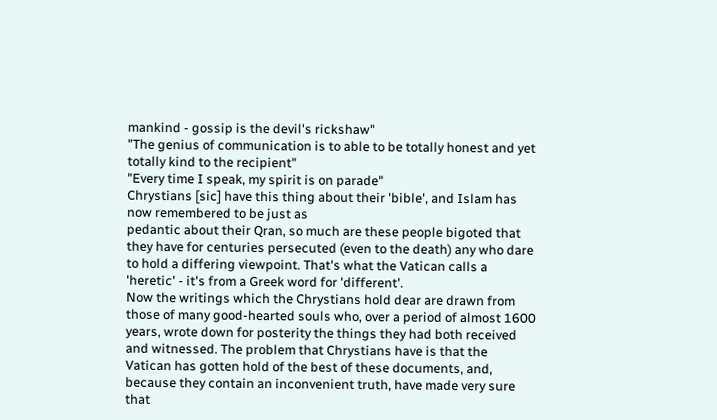mankind - gossip is the devil's rickshaw"
"The genius of communication is to able to be totally honest and yet totally kind to the recipient"
"Every time I speak, my spirit is on parade"
Chrystians [sic] have this thing about their 'bible', and Islam has now remembered to be just as
pedantic about their Qran, so much are these people bigoted that they have for centuries persecuted (even to the death) any who dare to hold a differing viewpoint. That's what the Vatican calls a 'heretic' - it's from a Greek word for 'different'.
Now the writings which the Chrystians hold dear are drawn from those of many good-hearted souls who, over a period of almost 1600 years, wrote down for posterity the things they had both received and witnessed. The problem that Chrystians have is that the Vatican has gotten hold of the best of these documents, and, because they contain an inconvenient truth, have made very sure that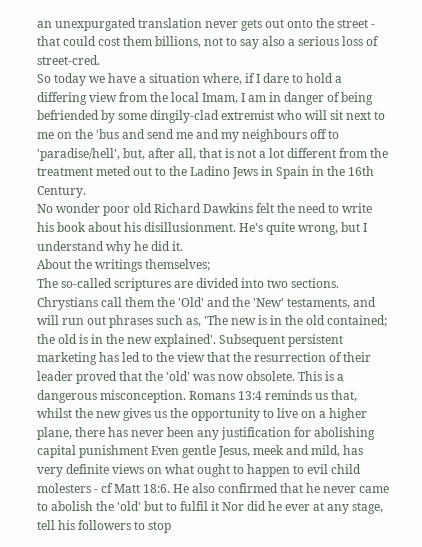an unexpurgated translation never gets out onto the street - that could cost them billions, not to say also a serious loss of street-cred.
So today we have a situation where, if I dare to hold a differing view from the local Imam, I am in danger of being befriended by some dingily-clad extremist who will sit next to me on the 'bus and send me and my neighbours off to 'paradise/hell', but, after all, that is not a lot different from the treatment meted out to the Ladino Jews in Spain in the 16th Century.
No wonder poor old Richard Dawkins felt the need to write his book about his disillusionment. He's quite wrong, but I understand why he did it.
About the writings themselves;
The so-called scriptures are divided into two sections. Chrystians call them the 'Old' and the 'New' testaments, and will run out phrases such as, 'The new is in the old contained; the old is in the new explained'. Subsequent persistent marketing has led to the view that the resurrection of their leader proved that the 'old' was now obsolete. This is a dangerous misconception. Romans 13:4 reminds us that, whilst the new gives us the opportunity to live on a higher plane, there has never been any justification for abolishing capital punishment Even gentle Jesus, meek and mild, has very definite views on what ought to happen to evil child molesters - cf Matt 18:6. He also confirmed that he never came to abolish the 'old' but to fulfil it Nor did he ever at any stage, tell his followers to stop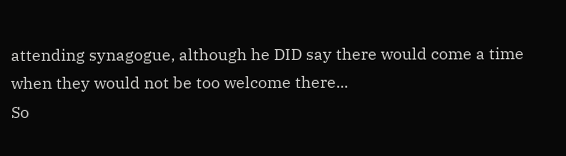attending synagogue, although he DID say there would come a time when they would not be too welcome there...
So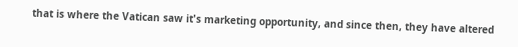that is where the Vatican saw it's marketing opportunity, and since then, they have altered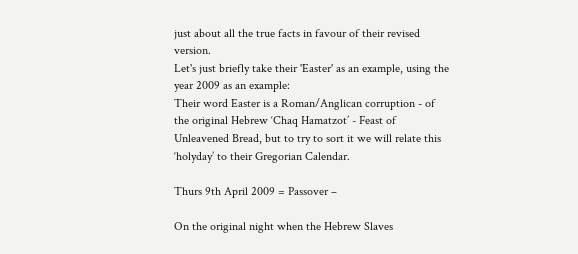just about all the true facts in favour of their revised version.
Let's just briefly take their 'Easter' as an example, using the year 2009 as an example:
Their word Easter is a Roman/Anglican corruption - of the original Hebrew ‘Chaq Hamatzot’ - Feast of Unleavened Bread, but to try to sort it we will relate this ‘holyday’ to their Gregorian Calendar.

Thurs 9th April 2009 = Passover –

On the original night when the Hebrew Slaves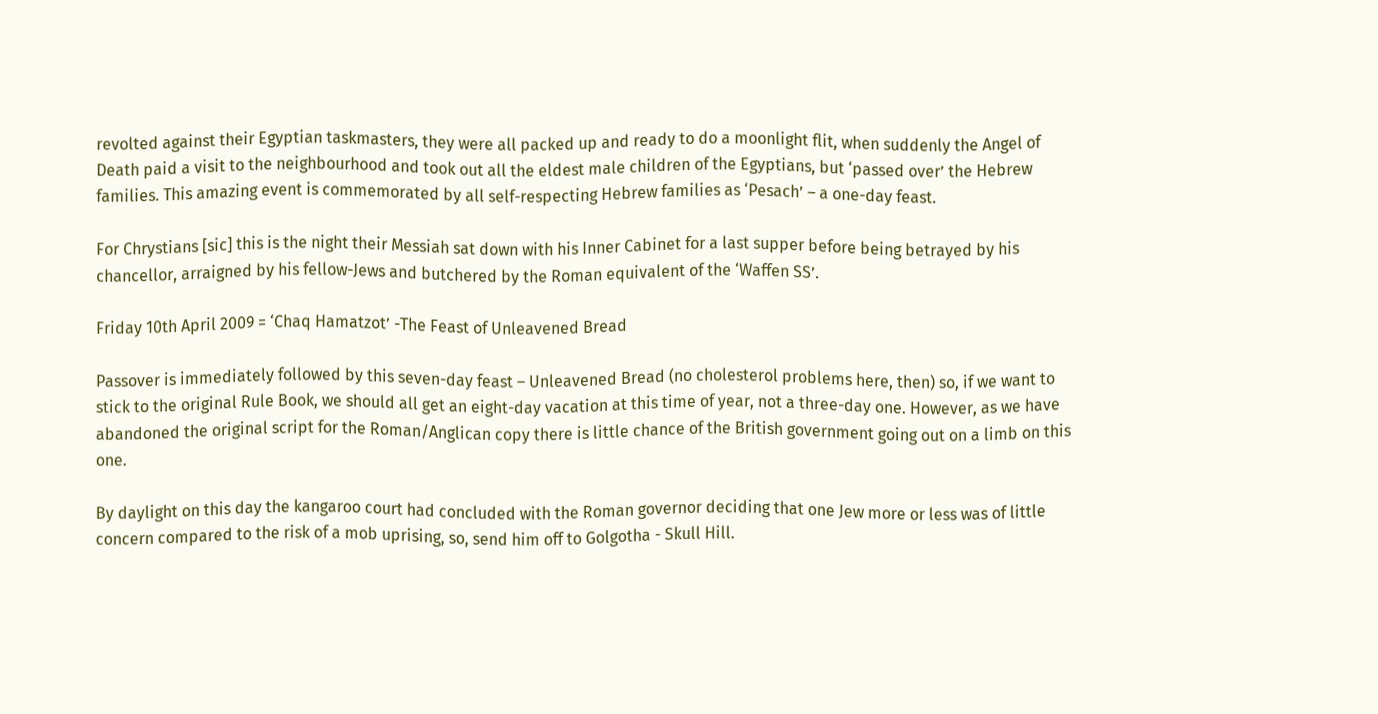revolted against their Egyptian taskmasters, they were all packed up and ready to do a moonlight flit, when suddenly the Angel of Death paid a visit to the neighbourhood and took out all the eldest male children of the Egyptians, but ‘passed over’ the Hebrew families. This amazing event is commemorated by all self-respecting Hebrew families as ‘Pesach’ – a one-day feast.

For Chrystians [sic] this is the night their Messiah sat down with his Inner Cabinet for a last supper before being betrayed by his chancellor, arraigned by his fellow-Jews and butchered by the Roman equivalent of the ‘Waffen SS’.

Friday 10th April 2009 = ‘Chaq Hamatzot’ -The Feast of Unleavened Bread

Passover is immediately followed by this seven-day feast – Unleavened Bread (no cholesterol problems here, then) so, if we want to stick to the original Rule Book, we should all get an eight-day vacation at this time of year, not a three-day one. However, as we have abandoned the original script for the Roman/Anglican copy there is little chance of the British government going out on a limb on this one.

By daylight on this day the kangaroo court had concluded with the Roman governor deciding that one Jew more or less was of little concern compared to the risk of a mob uprising, so, send him off to Golgotha - Skull Hill.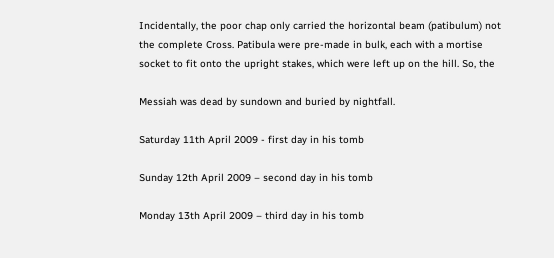Incidentally, the poor chap only carried the horizontal beam (patibulum) not the complete Cross. Patibula were pre-made in bulk, each with a mortise socket to fit onto the upright stakes, which were left up on the hill. So, the

Messiah was dead by sundown and buried by nightfall.

Saturday 11th April 2009 - first day in his tomb

Sunday 12th April 2009 – second day in his tomb

Monday 13th April 2009 – third day in his tomb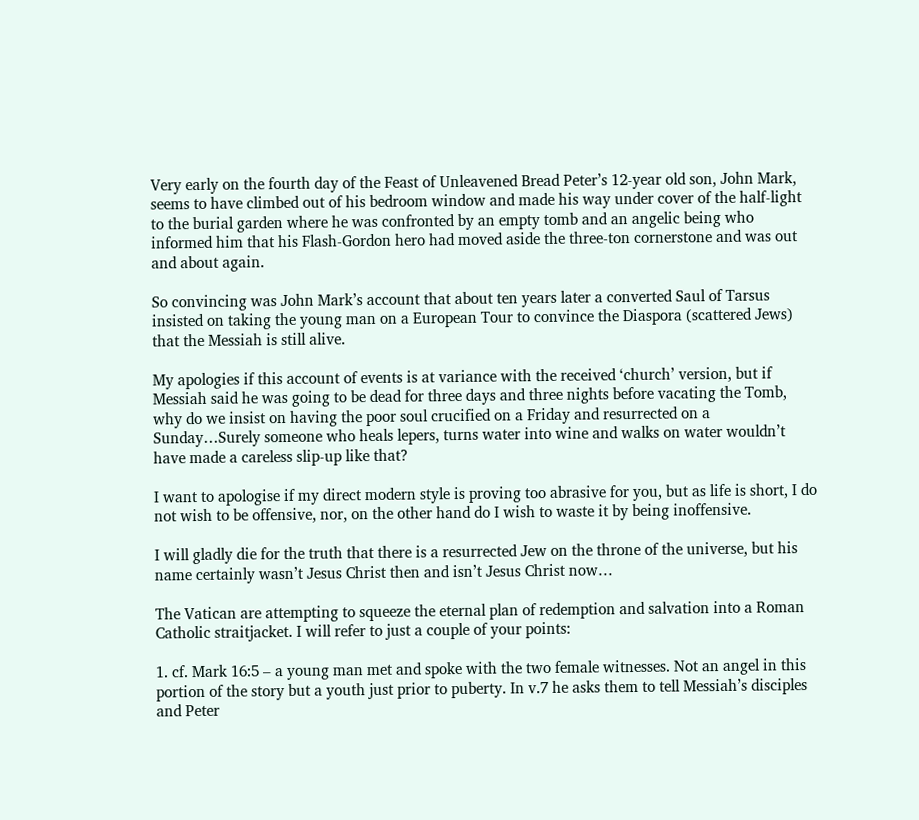Very early on the fourth day of the Feast of Unleavened Bread Peter’s 12-year old son, John Mark, seems to have climbed out of his bedroom window and made his way under cover of the half-light to the burial garden where he was confronted by an empty tomb and an angelic being who informed him that his Flash-Gordon hero had moved aside the three-ton cornerstone and was out and about again.

So convincing was John Mark’s account that about ten years later a converted Saul of Tarsus insisted on taking the young man on a European Tour to convince the Diaspora (scattered Jews) that the Messiah is still alive.

My apologies if this account of events is at variance with the received ‘church’ version, but if Messiah said he was going to be dead for three days and three nights before vacating the Tomb, why do we insist on having the poor soul crucified on a Friday and resurrected on a Sunday…Surely someone who heals lepers, turns water into wine and walks on water wouldn’t have made a careless slip-up like that?

I want to apologise if my direct modern style is proving too abrasive for you, but as life is short, I do not wish to be offensive, nor, on the other hand do I wish to waste it by being inoffensive.

I will gladly die for the truth that there is a resurrected Jew on the throne of the universe, but his name certainly wasn’t Jesus Christ then and isn’t Jesus Christ now…

The Vatican are attempting to squeeze the eternal plan of redemption and salvation into a Roman Catholic straitjacket. I will refer to just a couple of your points:

1. cf. Mark 16:5 – a young man met and spoke with the two female witnesses. Not an angel in this portion of the story but a youth just prior to puberty. In v.7 he asks them to tell Messiah’s disciples and Peter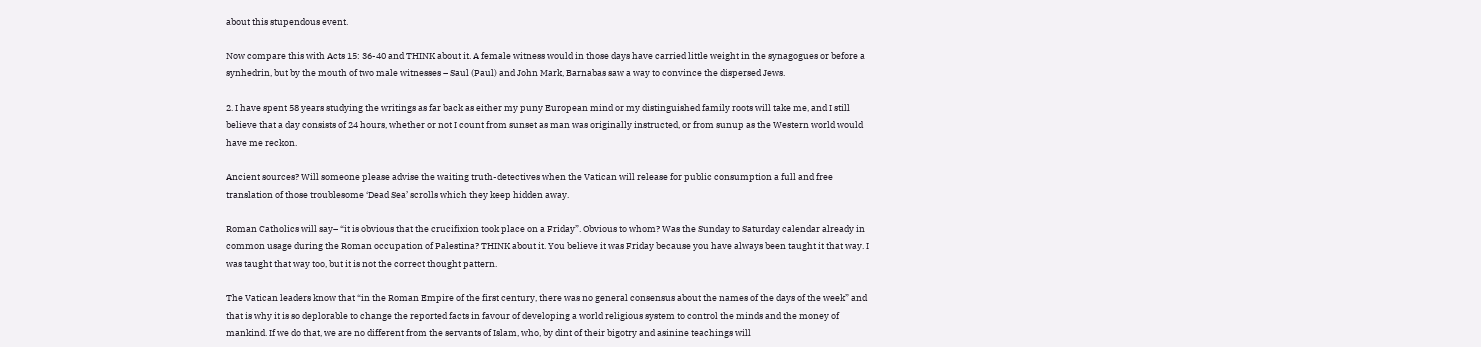about this stupendous event.

Now compare this with Acts 15: 36-40 and THINK about it. A female witness would in those days have carried little weight in the synagogues or before a synhedrin, but by the mouth of two male witnesses – Saul (Paul) and John Mark, Barnabas saw a way to convince the dispersed Jews.

2. I have spent 58 years studying the writings as far back as either my puny European mind or my distinguished family roots will take me, and I still believe that a day consists of 24 hours, whether or not I count from sunset as man was originally instructed, or from sunup as the Western world would have me reckon.

Ancient sources? Will someone please advise the waiting truth-detectives when the Vatican will release for public consumption a full and free translation of those troublesome ‘Dead Sea’ scrolls which they keep hidden away.

Roman Catholics will say– “it is obvious that the crucifixion took place on a Friday”. Obvious to whom? Was the Sunday to Saturday calendar already in common usage during the Roman occupation of Palestina? THINK about it. You believe it was Friday because you have always been taught it that way. I was taught that way too, but it is not the correct thought pattern.

The Vatican leaders know that “in the Roman Empire of the first century, there was no general consensus about the names of the days of the week” and that is why it is so deplorable to change the reported facts in favour of developing a world religious system to control the minds and the money of mankind. If we do that, we are no different from the servants of Islam, who, by dint of their bigotry and asinine teachings will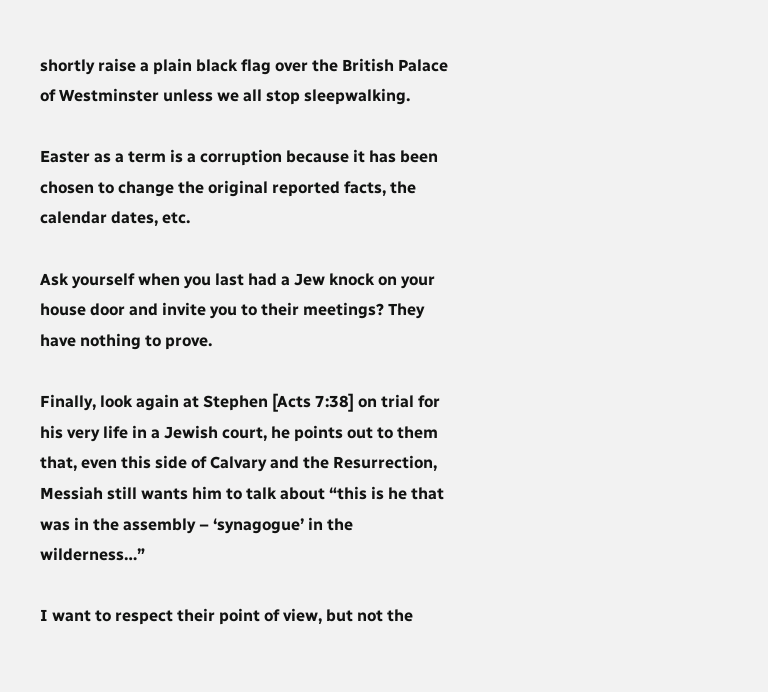shortly raise a plain black flag over the British Palace of Westminster unless we all stop sleepwalking.

Easter as a term is a corruption because it has been chosen to change the original reported facts, the calendar dates, etc.

Ask yourself when you last had a Jew knock on your house door and invite you to their meetings? They have nothing to prove.

Finally, look again at Stephen [Acts 7:38] on trial for his very life in a Jewish court, he points out to them that, even this side of Calvary and the Resurrection, Messiah still wants him to talk about “this is he that was in the assembly – ‘synagogue’ in the wilderness…”

I want to respect their point of view, but not the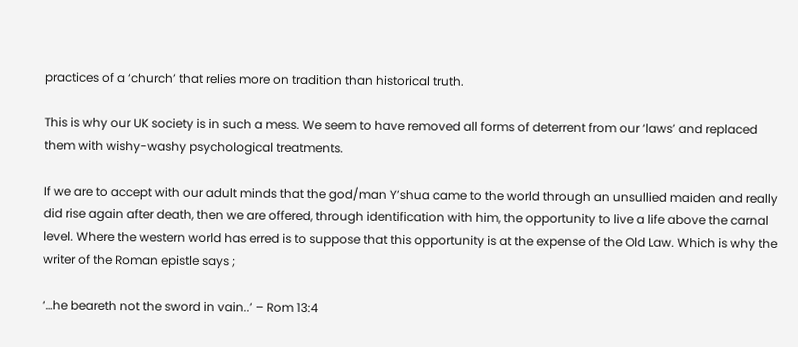practices of a ‘church’ that relies more on tradition than historical truth.

This is why our UK society is in such a mess. We seem to have removed all forms of deterrent from our ‘laws’ and replaced them with wishy-washy psychological treatments.

If we are to accept with our adult minds that the god/man Y’shua came to the world through an unsullied maiden and really did rise again after death, then we are offered, through identification with him, the opportunity to live a life above the carnal level. Where the western world has erred is to suppose that this opportunity is at the expense of the Old Law. Which is why the writer of the Roman epistle says ;

‘…he beareth not the sword in vain..’ – Rom 13:4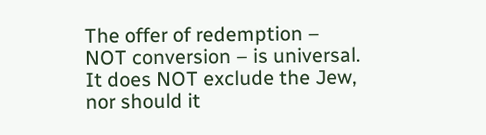The offer of redemption – NOT conversion – is universal. It does NOT exclude the Jew, nor should it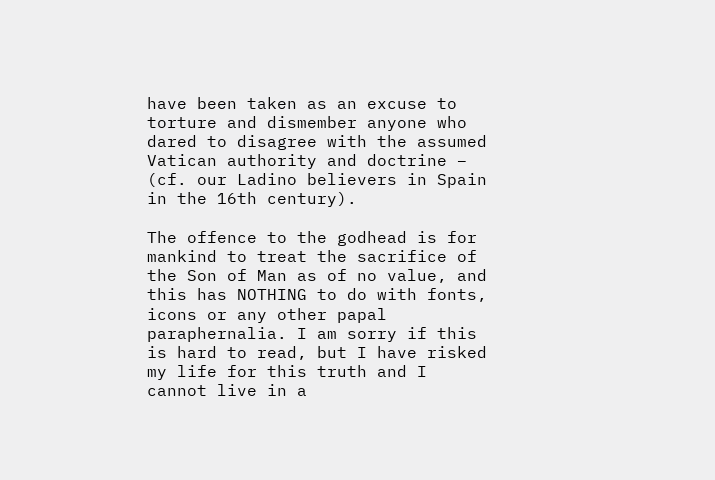have been taken as an excuse to torture and dismember anyone who dared to disagree with the assumed Vatican authority and doctrine – (cf. our Ladino believers in Spain in the 16th century).

The offence to the godhead is for mankind to treat the sacrifice of the Son of Man as of no value, and this has NOTHING to do with fonts, icons or any other papal paraphernalia. I am sorry if this is hard to read, but I have risked my life for this truth and I cannot live in a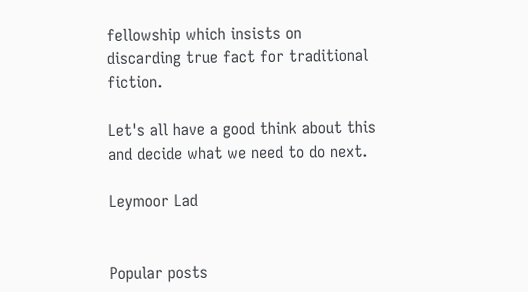fellowship which insists on discarding true fact for traditional fiction.

Let's all have a good think about this and decide what we need to do next.

Leymoor Lad


Popular posts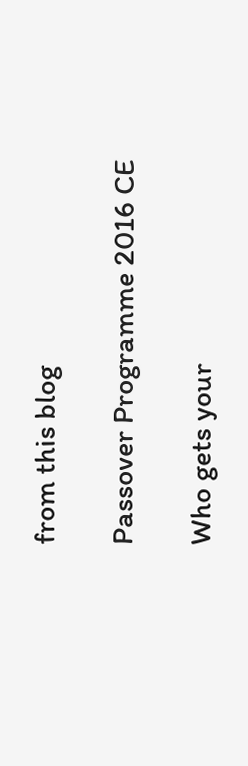from this blog

Passover Programme 2016 CE

Who gets your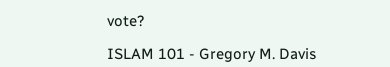vote?

ISLAM 101 - Gregory M. Davis